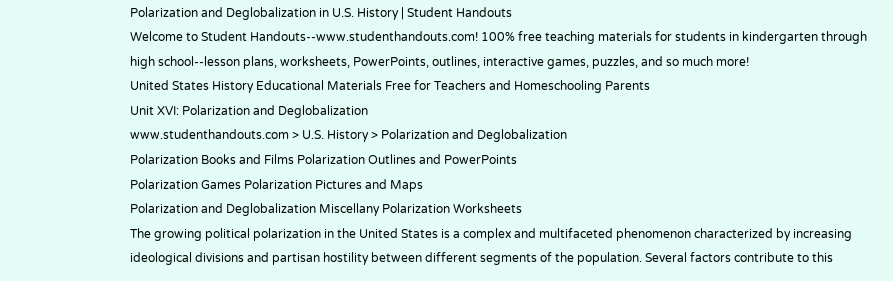Polarization and Deglobalization in U.S. History | Student Handouts
Welcome to Student Handouts--www.studenthandouts.com! 100% free teaching materials for students in kindergarten through high school--lesson plans, worksheets, PowerPoints, outlines, interactive games, puzzles, and so much more!
United States History Educational Materials Free for Teachers and Homeschooling Parents
Unit XVI: Polarization and Deglobalization
www.studenthandouts.com > U.S. History > Polarization and Deglobalization
Polarization Books and Films Polarization Outlines and PowerPoints
Polarization Games Polarization Pictures and Maps
Polarization and Deglobalization Miscellany Polarization Worksheets
The growing political polarization in the United States is a complex and multifaceted phenomenon characterized by increasing ideological divisions and partisan hostility between different segments of the population. Several factors contribute to this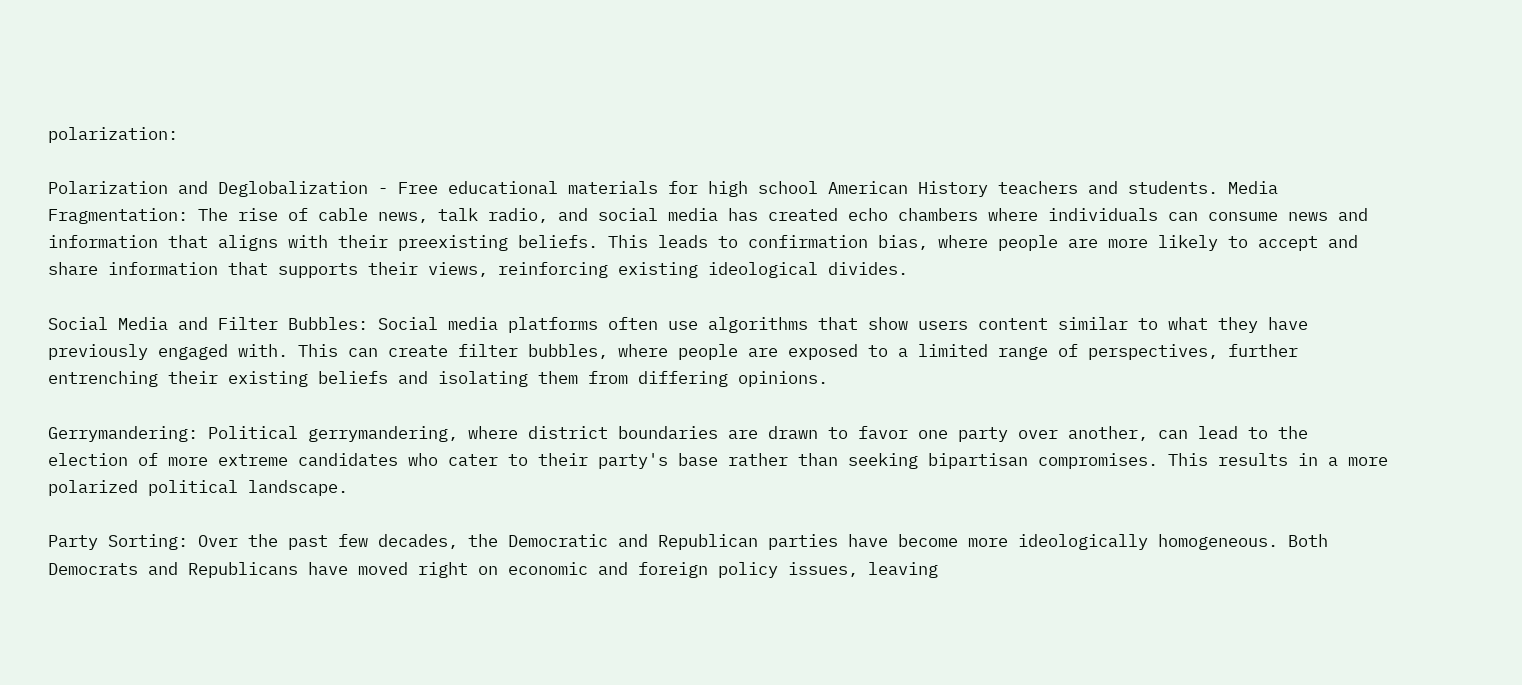polarization:

Polarization and Deglobalization - Free educational materials for high school American History teachers and students. Media Fragmentation: The rise of cable news, talk radio, and social media has created echo chambers where individuals can consume news and information that aligns with their preexisting beliefs. This leads to confirmation bias, where people are more likely to accept and share information that supports their views, reinforcing existing ideological divides.

Social Media and Filter Bubbles: Social media platforms often use algorithms that show users content similar to what they have previously engaged with. This can create filter bubbles, where people are exposed to a limited range of perspectives, further entrenching their existing beliefs and isolating them from differing opinions.

Gerrymandering: Political gerrymandering, where district boundaries are drawn to favor one party over another, can lead to the election of more extreme candidates who cater to their party's base rather than seeking bipartisan compromises. This results in a more polarized political landscape.

Party Sorting: Over the past few decades, the Democratic and Republican parties have become more ideologically homogeneous. Both Democrats and Republicans have moved right on economic and foreign policy issues, leaving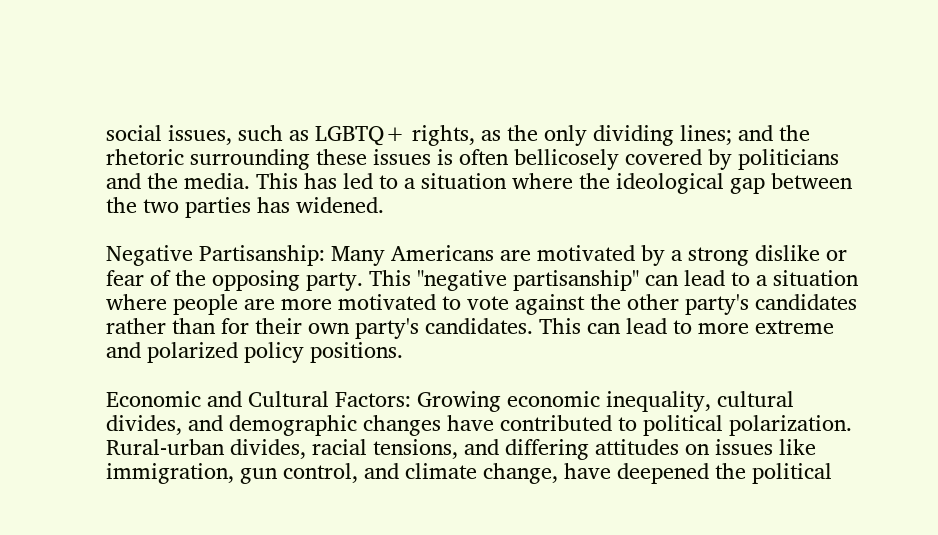social issues, such as LGBTQ+ rights, as the only dividing lines; and the rhetoric surrounding these issues is often bellicosely covered by politicians and the media. This has led to a situation where the ideological gap between the two parties has widened.

Negative Partisanship: Many Americans are motivated by a strong dislike or fear of the opposing party. This "negative partisanship" can lead to a situation where people are more motivated to vote against the other party's candidates rather than for their own party's candidates. This can lead to more extreme and polarized policy positions.

Economic and Cultural Factors: Growing economic inequality, cultural divides, and demographic changes have contributed to political polarization. Rural-urban divides, racial tensions, and differing attitudes on issues like immigration, gun control, and climate change, have deepened the political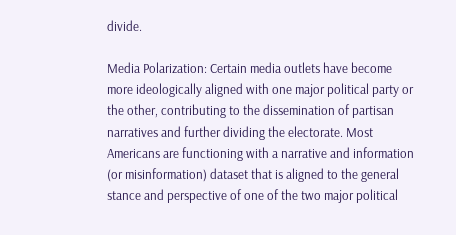divide.

Media Polarization: Certain media outlets have become more ideologically aligned with one major political party or the other, contributing to the dissemination of partisan narratives and further dividing the electorate. Most Americans are functioning with a narrative and information (or misinformation) dataset that is aligned to the general stance and perspective of one of the two major political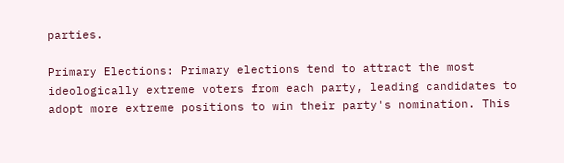parties.

Primary Elections: Primary elections tend to attract the most ideologically extreme voters from each party, leading candidates to adopt more extreme positions to win their party's nomination. This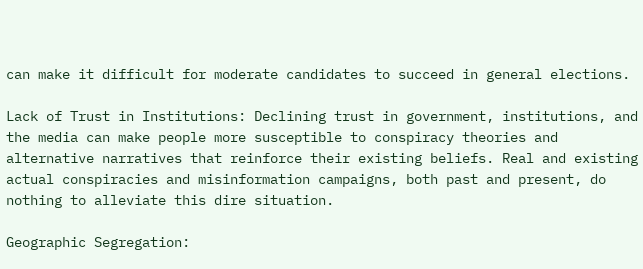can make it difficult for moderate candidates to succeed in general elections.

Lack of Trust in Institutions: Declining trust in government, institutions, and the media can make people more susceptible to conspiracy theories and alternative narratives that reinforce their existing beliefs. Real and existing actual conspiracies and misinformation campaigns, both past and present, do nothing to alleviate this dire situation.

Geographic Segregation: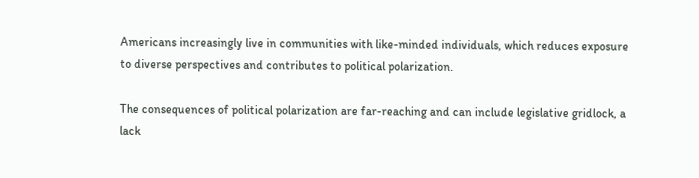Americans increasingly live in communities with like-minded individuals, which reduces exposure to diverse perspectives and contributes to political polarization.

The consequences of political polarization are far-reaching and can include legislative gridlock, a lack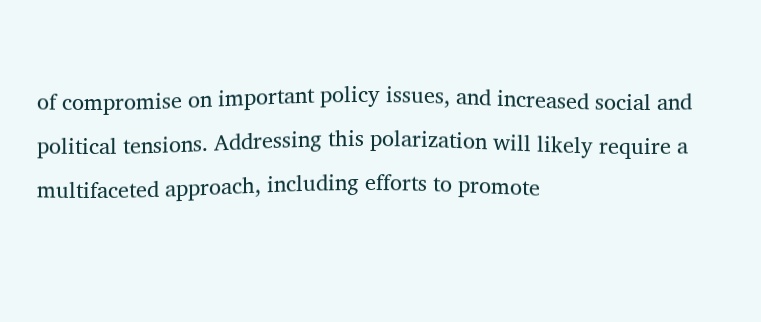of compromise on important policy issues, and increased social and political tensions. Addressing this polarization will likely require a multifaceted approach, including efforts to promote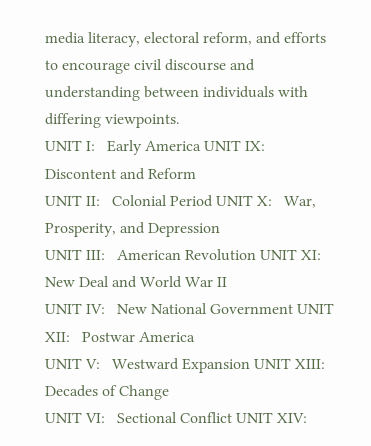media literacy, electoral reform, and efforts to encourage civil discourse and understanding between individuals with differing viewpoints.
UNIT I:   Early America UNIT IX:   Discontent and Reform
UNIT II:   Colonial Period UNIT X:   War, Prosperity, and Depression
UNIT III:   American Revolution UNIT XI:   New Deal and World War II
UNIT IV:   New National Government UNIT XII:   Postwar America
UNIT V:   Westward Expansion UNIT XIII:   Decades of Change
UNIT VI:   Sectional Conflict UNIT XIV: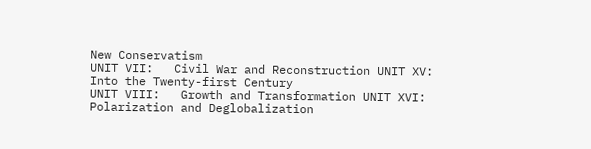New Conservatism
UNIT VII:   Civil War and Reconstruction UNIT XV:   Into the Twenty-first Century
UNIT VIII:   Growth and Transformation UNIT XVI:   Polarization and Deglobalization